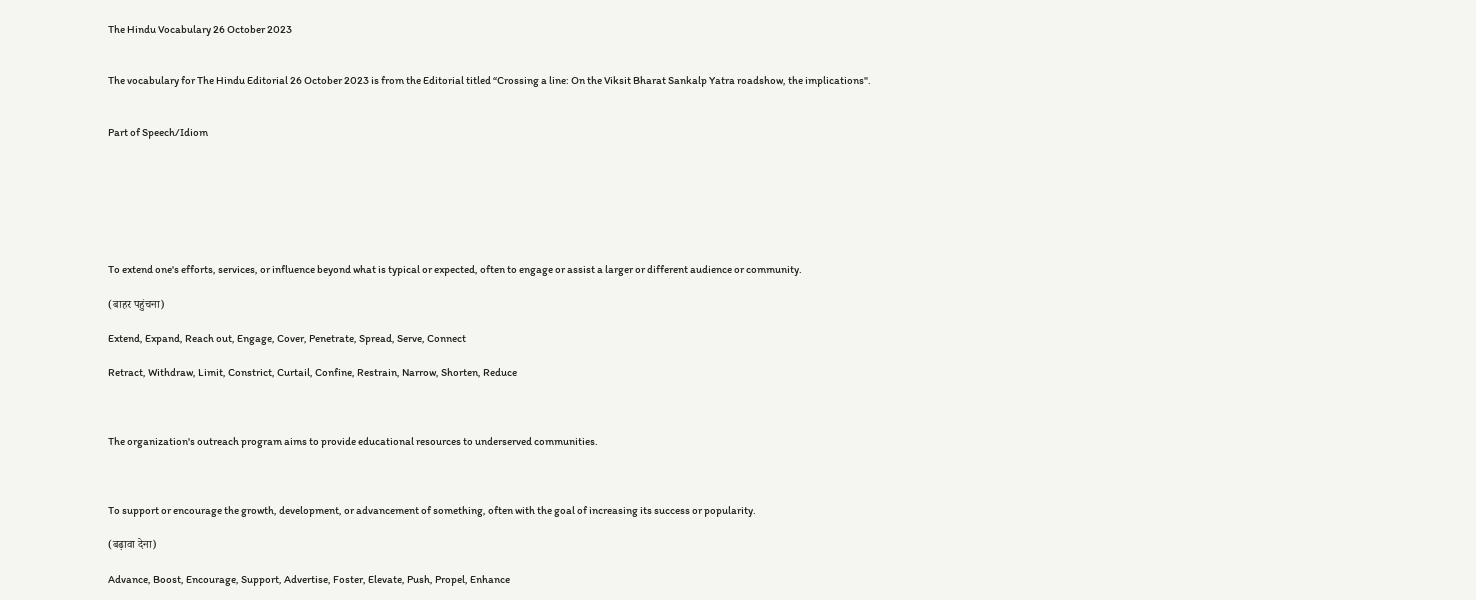The Hindu Vocabulary 26 October 2023


The vocabulary for The Hindu Editorial 26 October 2023 is from the Editorial titled “Crossing a line: On the Viksit Bharat Sankalp Yatra roadshow, the implications".


Part of Speech/Idiom







To extend one's efforts, services, or influence beyond what is typical or expected, often to engage or assist a larger or different audience or community.

(बाहर पहुंचना)

Extend, Expand, Reach out, Engage, Cover, Penetrate, Spread, Serve, Connect

Retract, Withdraw, Limit, Constrict, Curtail, Confine, Restrain, Narrow, Shorten, Reduce



The organization's outreach program aims to provide educational resources to underserved communities.



To support or encourage the growth, development, or advancement of something, often with the goal of increasing its success or popularity.

(बढ़ावा देना)

Advance, Boost, Encourage, Support, Advertise, Foster, Elevate, Push, Propel, Enhance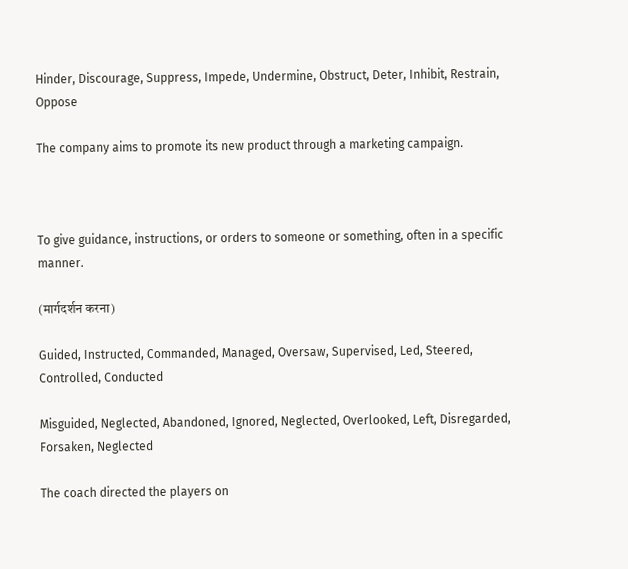Hinder, Discourage, Suppress, Impede, Undermine, Obstruct, Deter, Inhibit, Restrain, Oppose

The company aims to promote its new product through a marketing campaign.



To give guidance, instructions, or orders to someone or something, often in a specific manner.

(मार्गदर्शन करना)

Guided, Instructed, Commanded, Managed, Oversaw, Supervised, Led, Steered, Controlled, Conducted

Misguided, Neglected, Abandoned, Ignored, Neglected, Overlooked, Left, Disregarded, Forsaken, Neglected

The coach directed the players on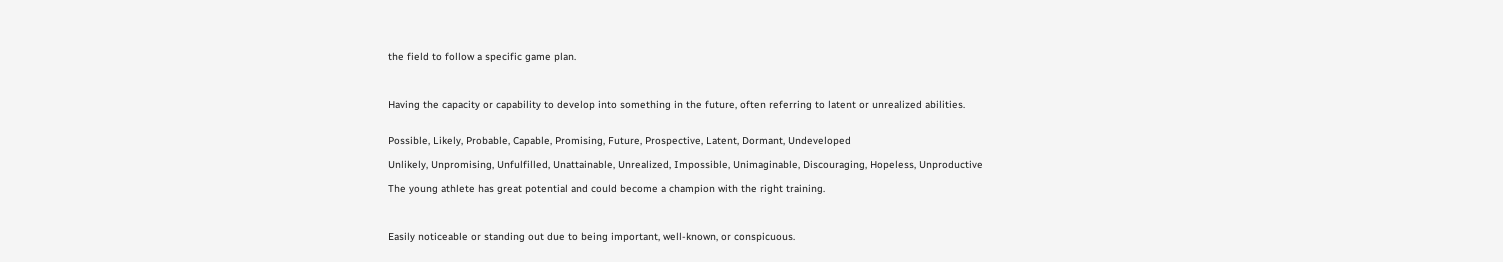the field to follow a specific game plan.



Having the capacity or capability to develop into something in the future, often referring to latent or unrealized abilities.


Possible, Likely, Probable, Capable, Promising, Future, Prospective, Latent, Dormant, Undeveloped

Unlikely, Unpromising, Unfulfilled, Unattainable, Unrealized, Impossible, Unimaginable, Discouraging, Hopeless, Unproductive

The young athlete has great potential and could become a champion with the right training.



Easily noticeable or standing out due to being important, well-known, or conspicuous.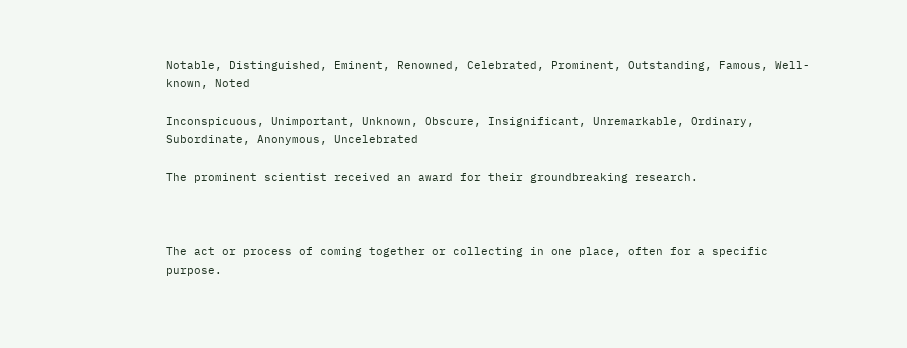Notable, Distinguished, Eminent, Renowned, Celebrated, Prominent, Outstanding, Famous, Well-known, Noted

Inconspicuous, Unimportant, Unknown, Obscure, Insignificant, Unremarkable, Ordinary, Subordinate, Anonymous, Uncelebrated

The prominent scientist received an award for their groundbreaking research.



The act or process of coming together or collecting in one place, often for a specific purpose.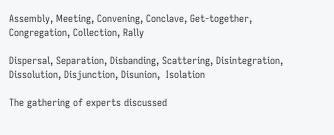Assembly, Meeting, Convening, Conclave, Get-together, Congregation, Collection, Rally

Dispersal, Separation, Disbanding, Scattering, Disintegration, Dissolution, Disjunction, Disunion,  Isolation

The gathering of experts discussed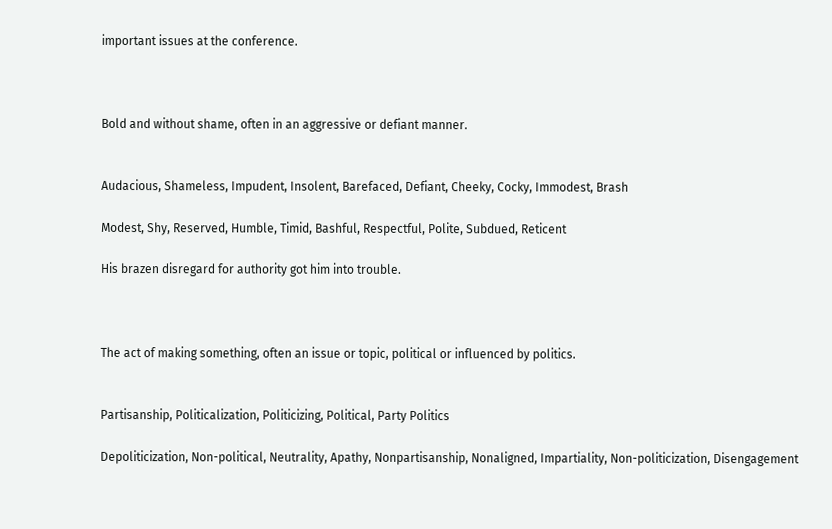important issues at the conference.



Bold and without shame, often in an aggressive or defiant manner.


Audacious, Shameless, Impudent, Insolent, Barefaced, Defiant, Cheeky, Cocky, Immodest, Brash

Modest, Shy, Reserved, Humble, Timid, Bashful, Respectful, Polite, Subdued, Reticent

His brazen disregard for authority got him into trouble.



The act of making something, often an issue or topic, political or influenced by politics.


Partisanship, Politicalization, Politicizing, Political, Party Politics

Depoliticization, Non-political, Neutrality, Apathy, Nonpartisanship, Nonaligned, Impartiality, Non-politicization, Disengagement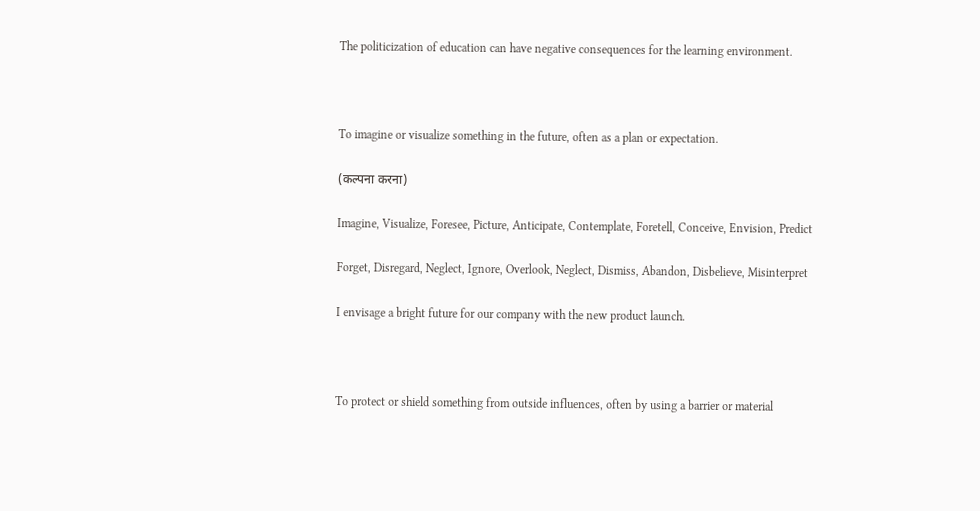The politicization of education can have negative consequences for the learning environment.



To imagine or visualize something in the future, often as a plan or expectation.

(कल्पना करना)

Imagine, Visualize, Foresee, Picture, Anticipate, Contemplate, Foretell, Conceive, Envision, Predict

Forget, Disregard, Neglect, Ignore, Overlook, Neglect, Dismiss, Abandon, Disbelieve, Misinterpret

I envisage a bright future for our company with the new product launch.



To protect or shield something from outside influences, often by using a barrier or material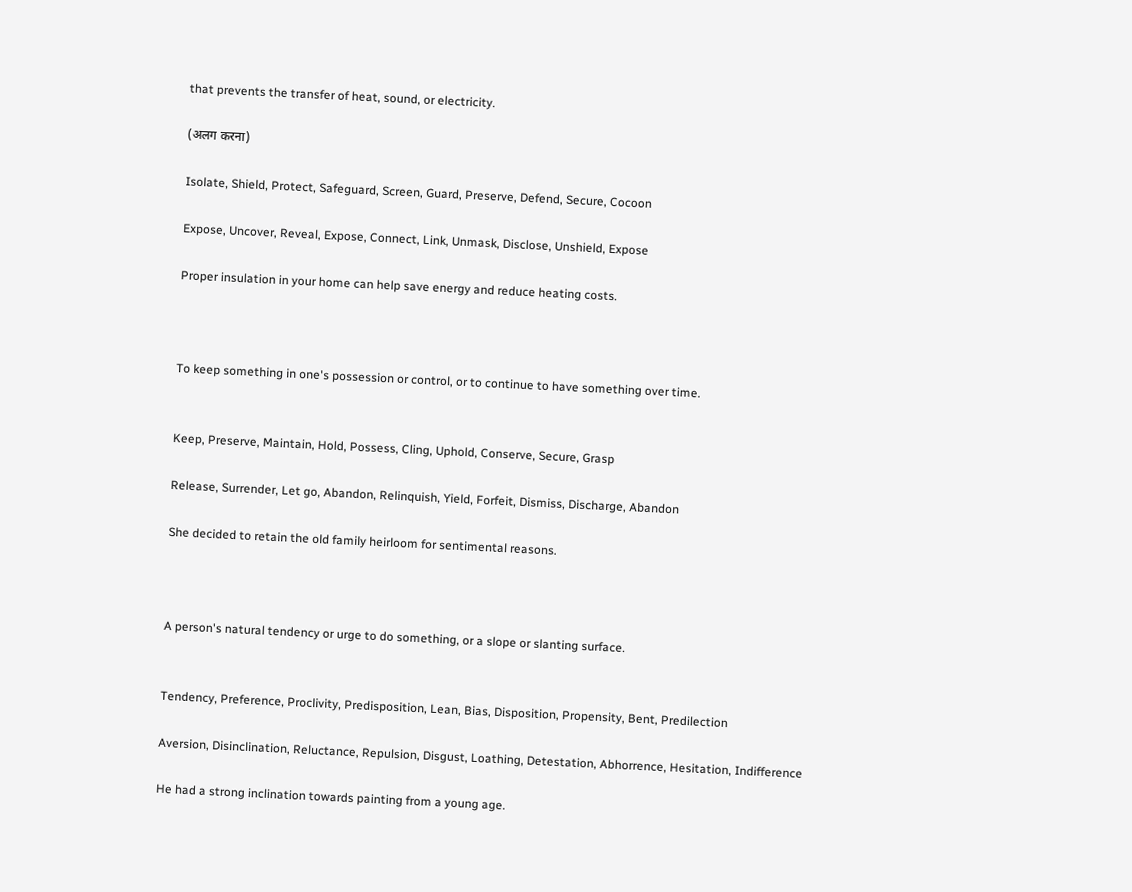that prevents the transfer of heat, sound, or electricity.

(अलग करना)

Isolate, Shield, Protect, Safeguard, Screen, Guard, Preserve, Defend, Secure, Cocoon

Expose, Uncover, Reveal, Expose, Connect, Link, Unmask, Disclose, Unshield, Expose

Proper insulation in your home can help save energy and reduce heating costs.



To keep something in one's possession or control, or to continue to have something over time.


Keep, Preserve, Maintain, Hold, Possess, Cling, Uphold, Conserve, Secure, Grasp

Release, Surrender, Let go, Abandon, Relinquish, Yield, Forfeit, Dismiss, Discharge, Abandon

She decided to retain the old family heirloom for sentimental reasons.



A person's natural tendency or urge to do something, or a slope or slanting surface.


Tendency, Preference, Proclivity, Predisposition, Lean, Bias, Disposition, Propensity, Bent, Predilection

Aversion, Disinclination, Reluctance, Repulsion, Disgust, Loathing, Detestation, Abhorrence, Hesitation, Indifference

He had a strong inclination towards painting from a young age.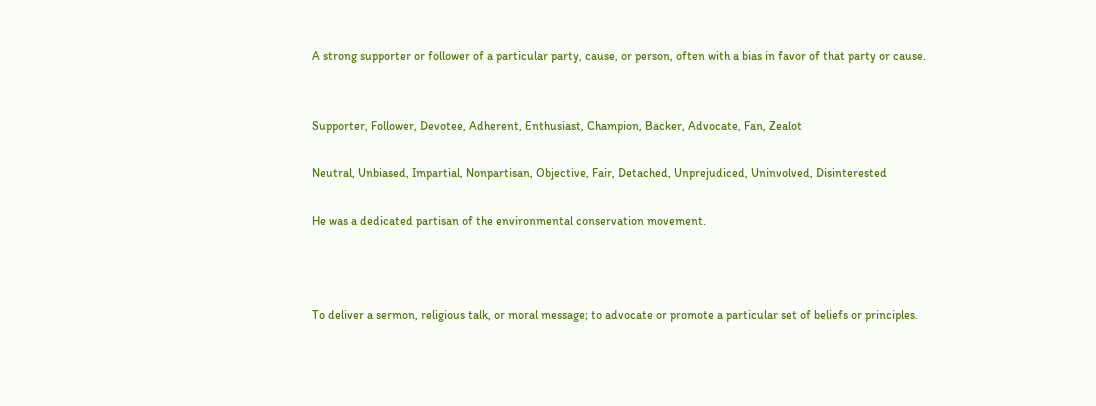A strong supporter or follower of a particular party, cause, or person, often with a bias in favor of that party or cause.


Supporter, Follower, Devotee, Adherent, Enthusiast, Champion, Backer, Advocate, Fan, Zealot

Neutral, Unbiased, Impartial, Nonpartisan, Objective, Fair, Detached, Unprejudiced, Uninvolved, Disinterested

He was a dedicated partisan of the environmental conservation movement.



To deliver a sermon, religious talk, or moral message; to advocate or promote a particular set of beliefs or principles.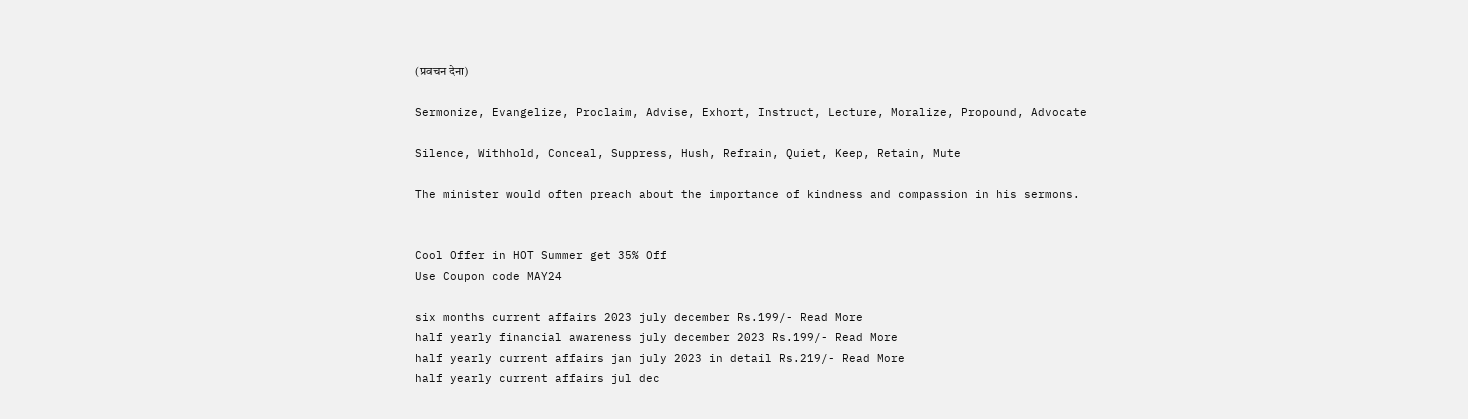(प्रवचन देना)

Sermonize, Evangelize, Proclaim, Advise, Exhort, Instruct, Lecture, Moralize, Propound, Advocate

Silence, Withhold, Conceal, Suppress, Hush, Refrain, Quiet, Keep, Retain, Mute

The minister would often preach about the importance of kindness and compassion in his sermons.


Cool Offer in HOT Summer get 35% Off
Use Coupon code MAY24

six months current affairs 2023 july december Rs.199/- Read More
half yearly financial awareness july december 2023 Rs.199/- Read More
half yearly current affairs jan july 2023 in detail Rs.219/- Read More
half yearly current affairs jul dec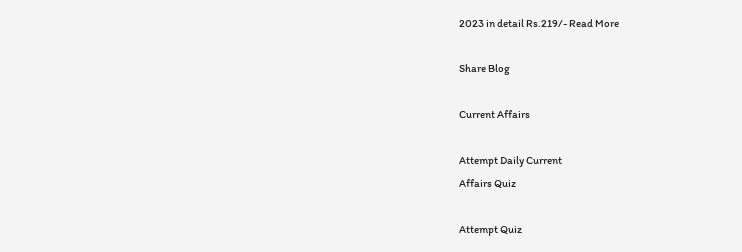2023 in detail Rs.219/- Read More

Share Blog

Current Affairs

Attempt Daily Current
Affairs Quiz

Attempt Quiz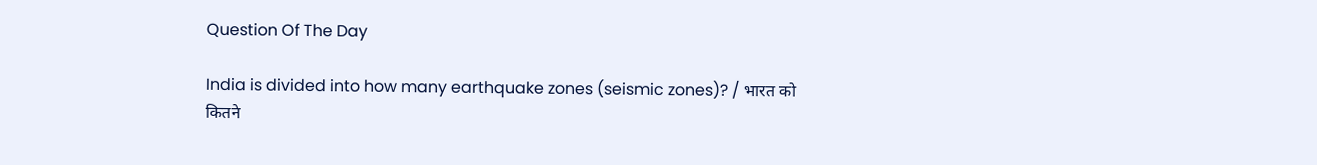Question Of The Day

India is divided into how many earthquake zones (seismic zones)? / भारत को कितने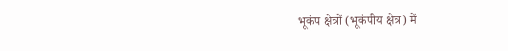भूकंप क्षेत्रों (भूकंपीय क्षेत्र) में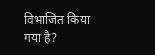विभाजित किया गया है?